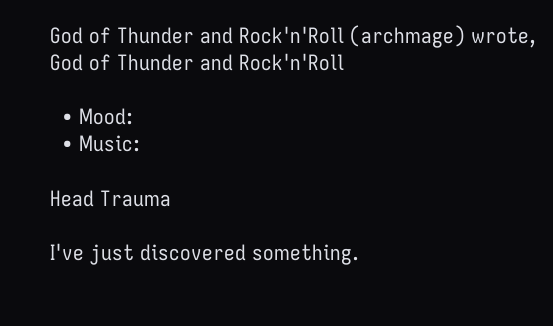God of Thunder and Rock'n'Roll (archmage) wrote,
God of Thunder and Rock'n'Roll

  • Mood:
  • Music:

Head Trauma

I've just discovered something.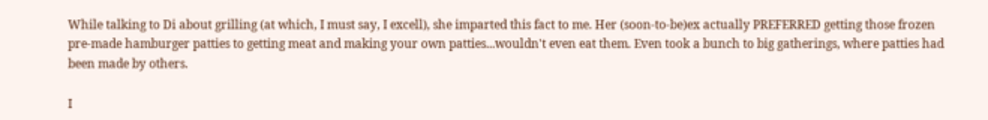While talking to Di about grilling (at which, I must say, I excell), she imparted this fact to me. Her (soon-to-be)ex actually PREFERRED getting those frozen pre-made hamburger patties to getting meat and making your own patties...wouldn't even eat them. Even took a bunch to big gatherings, where patties had been made by others.

I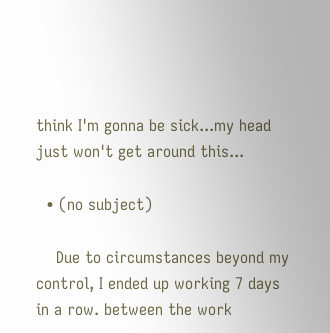think I'm gonna be sick...my head just won't get around this...

  • (no subject)

    Due to circumstances beyond my control, I ended up working 7 days in a row. between the work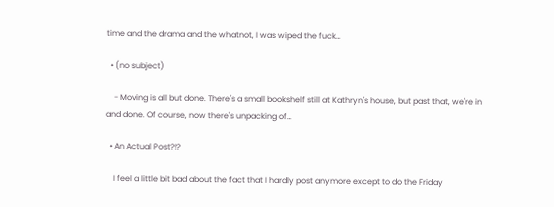time and the drama and the whatnot, I was wiped the fuck…

  • (no subject)

    - Moving is all but done. There's a small bookshelf still at Kathryn's house, but past that, we're in and done. Of course, now there's unpacking of…

  • An Actual Post?!?

    I feel a little bit bad about the fact that I hardly post anymore except to do the Friday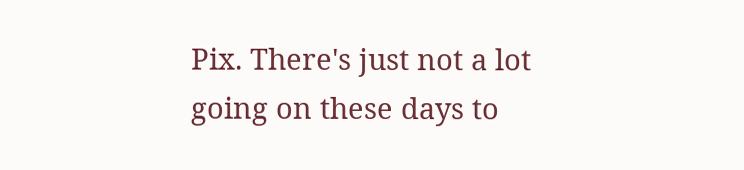Pix. There's just not a lot going on these days to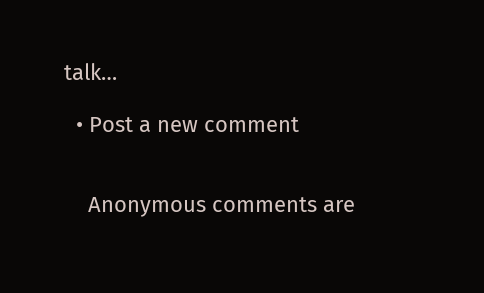talk…

  • Post a new comment


    Anonymous comments are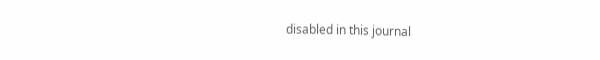disabled in this journal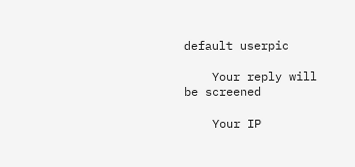default userpic

    Your reply will be screened

    Your IP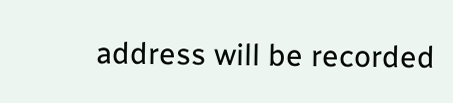address will be recorded